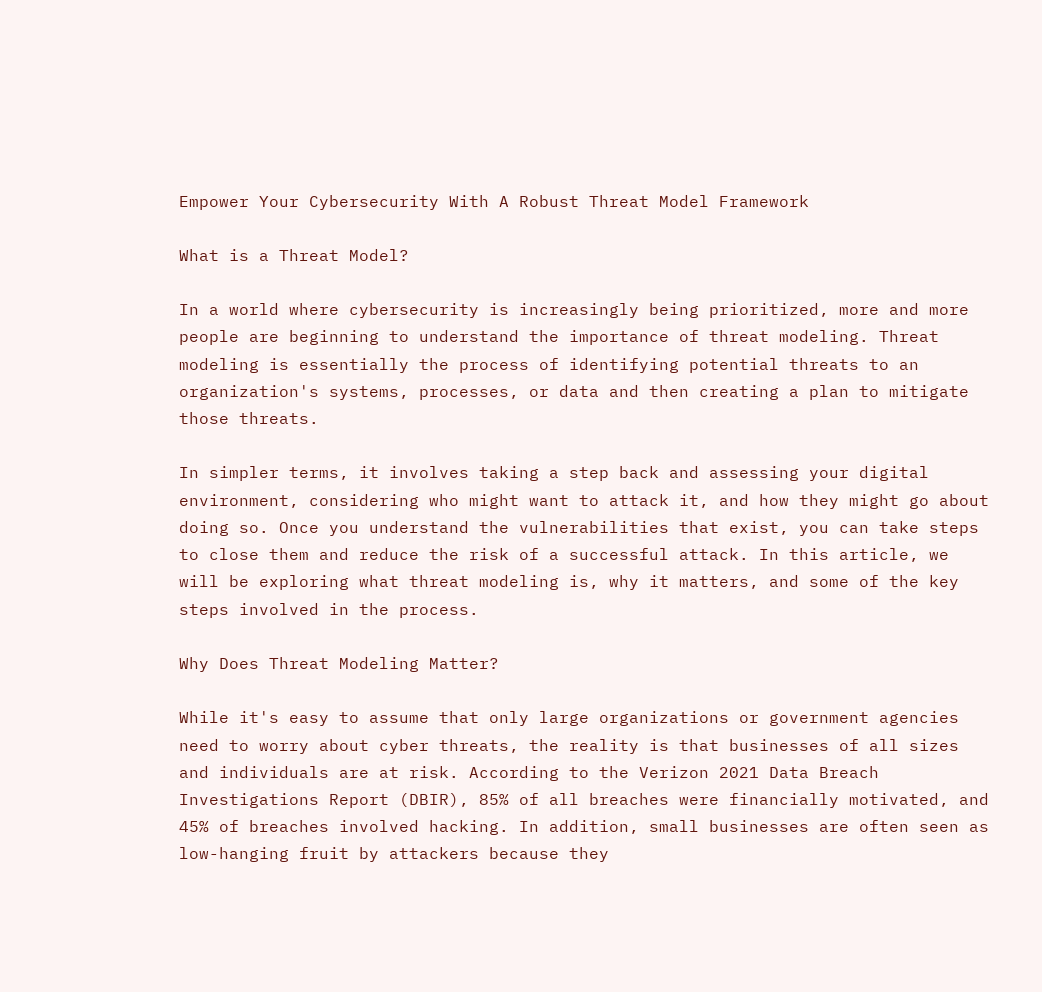Empower Your Cybersecurity With A Robust Threat Model Framework

What is a Threat Model?

In a world where cybersecurity is increasingly being prioritized, more and more people are beginning to understand the importance of threat modeling. Threat modeling is essentially the process of identifying potential threats to an organization's systems, processes, or data and then creating a plan to mitigate those threats.

In simpler terms, it involves taking a step back and assessing your digital environment, considering who might want to attack it, and how they might go about doing so. Once you understand the vulnerabilities that exist, you can take steps to close them and reduce the risk of a successful attack. In this article, we will be exploring what threat modeling is, why it matters, and some of the key steps involved in the process.

Why Does Threat Modeling Matter?

While it's easy to assume that only large organizations or government agencies need to worry about cyber threats, the reality is that businesses of all sizes and individuals are at risk. According to the Verizon 2021 Data Breach Investigations Report (DBIR), 85% of all breaches were financially motivated, and 45% of breaches involved hacking. In addition, small businesses are often seen as low-hanging fruit by attackers because they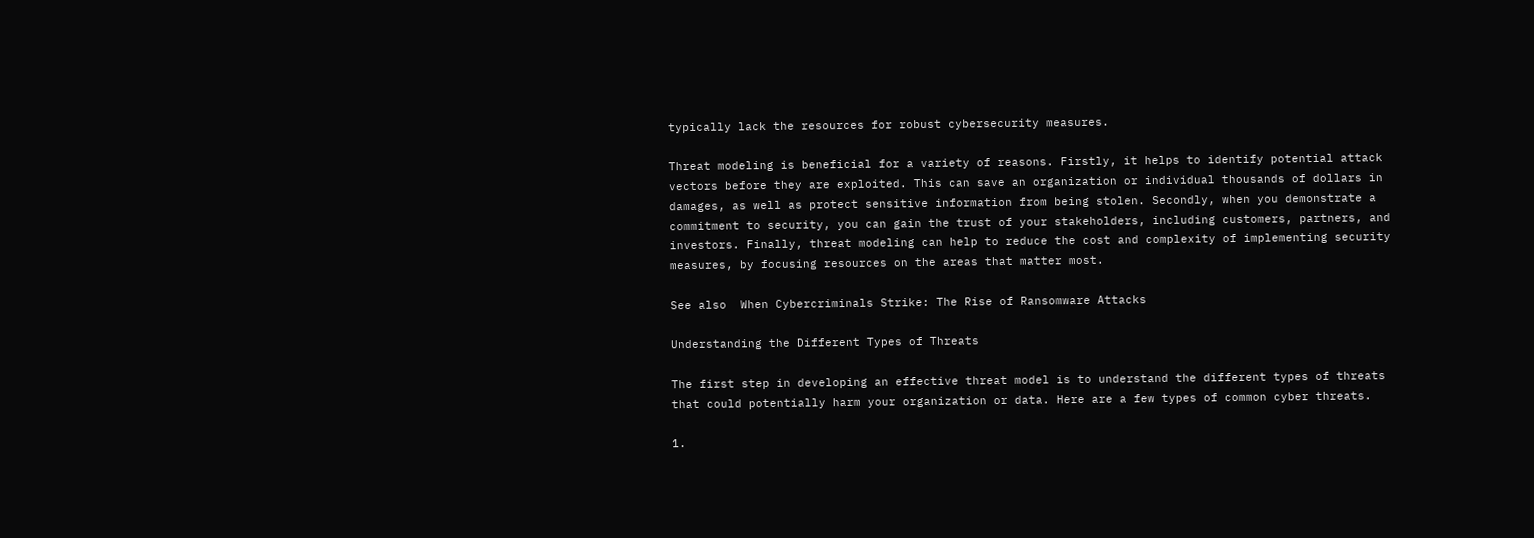typically lack the resources for robust cybersecurity measures.

Threat modeling is beneficial for a variety of reasons. Firstly, it helps to identify potential attack vectors before they are exploited. This can save an organization or individual thousands of dollars in damages, as well as protect sensitive information from being stolen. Secondly, when you demonstrate a commitment to security, you can gain the trust of your stakeholders, including customers, partners, and investors. Finally, threat modeling can help to reduce the cost and complexity of implementing security measures, by focusing resources on the areas that matter most.

See also  When Cybercriminals Strike: The Rise of Ransomware Attacks

Understanding the Different Types of Threats

The first step in developing an effective threat model is to understand the different types of threats that could potentially harm your organization or data. Here are a few types of common cyber threats.

1.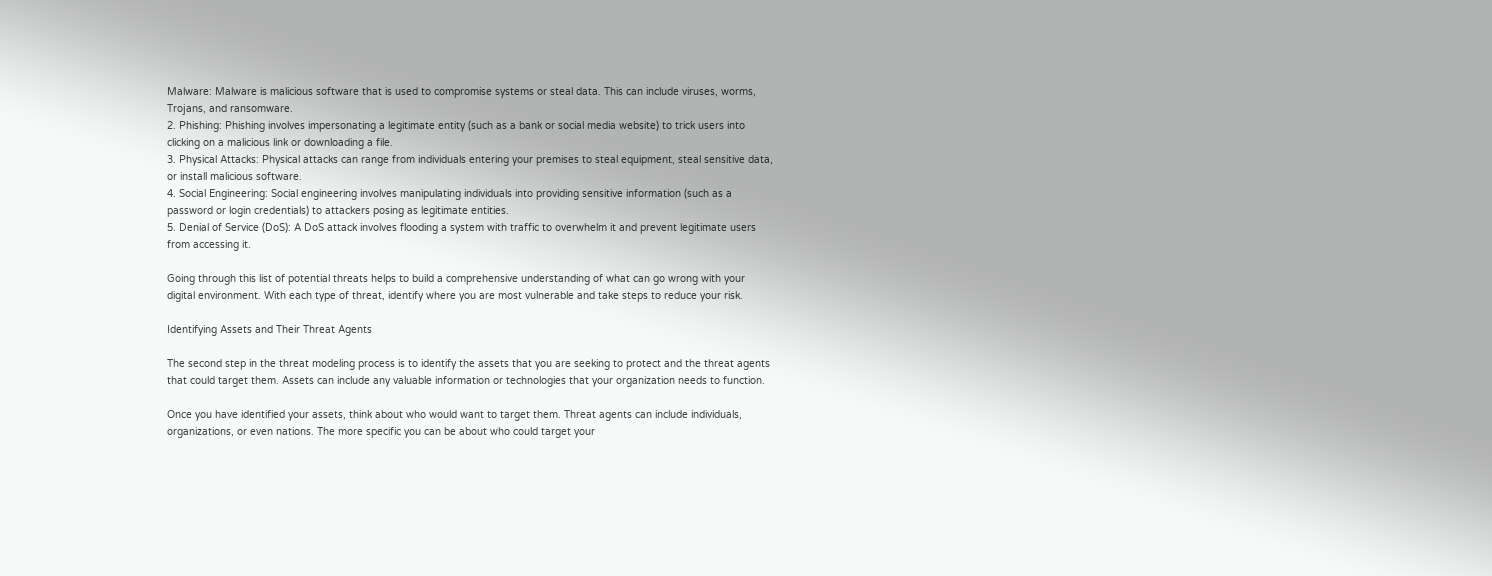Malware: Malware is malicious software that is used to compromise systems or steal data. This can include viruses, worms, Trojans, and ransomware.
2. Phishing: Phishing involves impersonating a legitimate entity (such as a bank or social media website) to trick users into clicking on a malicious link or downloading a file.
3. Physical Attacks: Physical attacks can range from individuals entering your premises to steal equipment, steal sensitive data, or install malicious software.
4. Social Engineering: Social engineering involves manipulating individuals into providing sensitive information (such as a password or login credentials) to attackers posing as legitimate entities.
5. Denial of Service (DoS): A DoS attack involves flooding a system with traffic to overwhelm it and prevent legitimate users from accessing it.

Going through this list of potential threats helps to build a comprehensive understanding of what can go wrong with your digital environment. With each type of threat, identify where you are most vulnerable and take steps to reduce your risk.

Identifying Assets and Their Threat Agents

The second step in the threat modeling process is to identify the assets that you are seeking to protect and the threat agents that could target them. Assets can include any valuable information or technologies that your organization needs to function.

Once you have identified your assets, think about who would want to target them. Threat agents can include individuals, organizations, or even nations. The more specific you can be about who could target your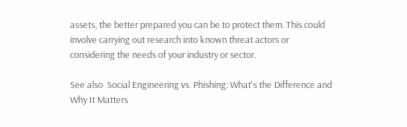assets, the better prepared you can be to protect them. This could involve carrying out research into known threat actors or considering the needs of your industry or sector.

See also  Social Engineering vs. Phishing: What's the Difference and Why It Matters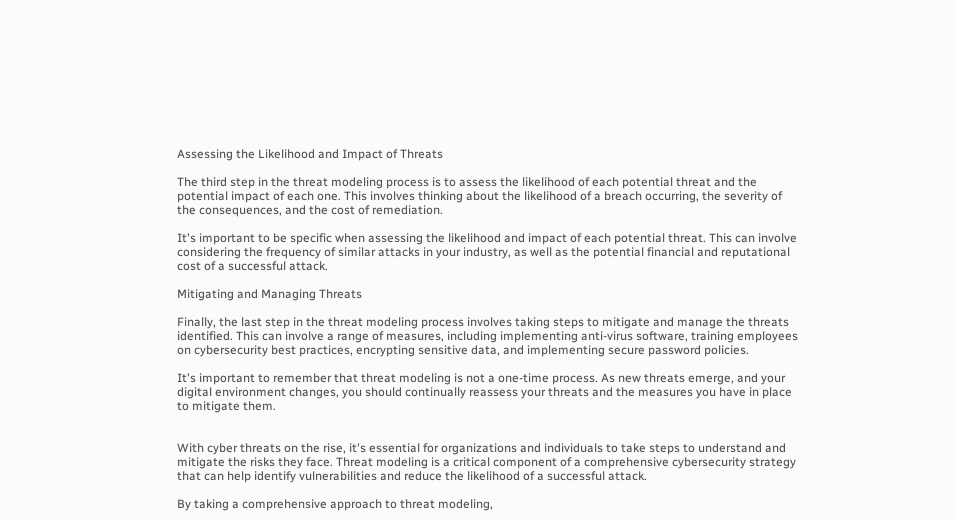Assessing the Likelihood and Impact of Threats

The third step in the threat modeling process is to assess the likelihood of each potential threat and the potential impact of each one. This involves thinking about the likelihood of a breach occurring, the severity of the consequences, and the cost of remediation.

It's important to be specific when assessing the likelihood and impact of each potential threat. This can involve considering the frequency of similar attacks in your industry, as well as the potential financial and reputational cost of a successful attack.

Mitigating and Managing Threats

Finally, the last step in the threat modeling process involves taking steps to mitigate and manage the threats identified. This can involve a range of measures, including implementing anti-virus software, training employees on cybersecurity best practices, encrypting sensitive data, and implementing secure password policies.

It's important to remember that threat modeling is not a one-time process. As new threats emerge, and your digital environment changes, you should continually reassess your threats and the measures you have in place to mitigate them.


With cyber threats on the rise, it's essential for organizations and individuals to take steps to understand and mitigate the risks they face. Threat modeling is a critical component of a comprehensive cybersecurity strategy that can help identify vulnerabilities and reduce the likelihood of a successful attack.

By taking a comprehensive approach to threat modeling,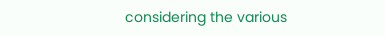considering the various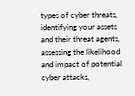types of cyber threats, identifying your assets and their threat agents, assessing the likelihood and impact of potential cyber attacks,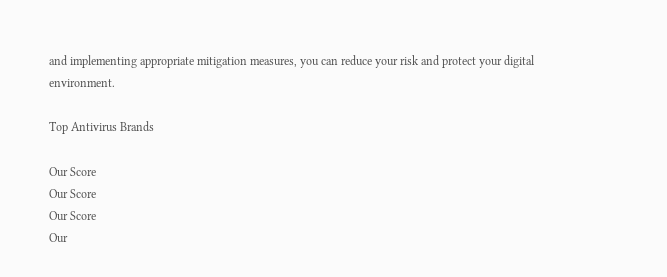and implementing appropriate mitigation measures, you can reduce your risk and protect your digital environment.

Top Antivirus Brands

Our Score
Our Score
Our Score
Our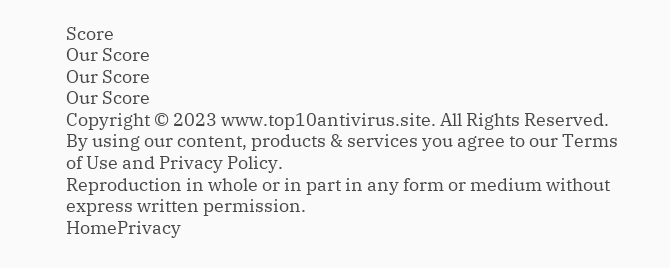Score
Our Score
Our Score
Our Score
Copyright © 2023 www.top10antivirus.site. All Rights Reserved.
By using our content, products & services you agree to our Terms of Use and Privacy Policy.
Reproduction in whole or in part in any form or medium without express written permission.
HomePrivacy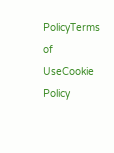PolicyTerms of UseCookie Policy